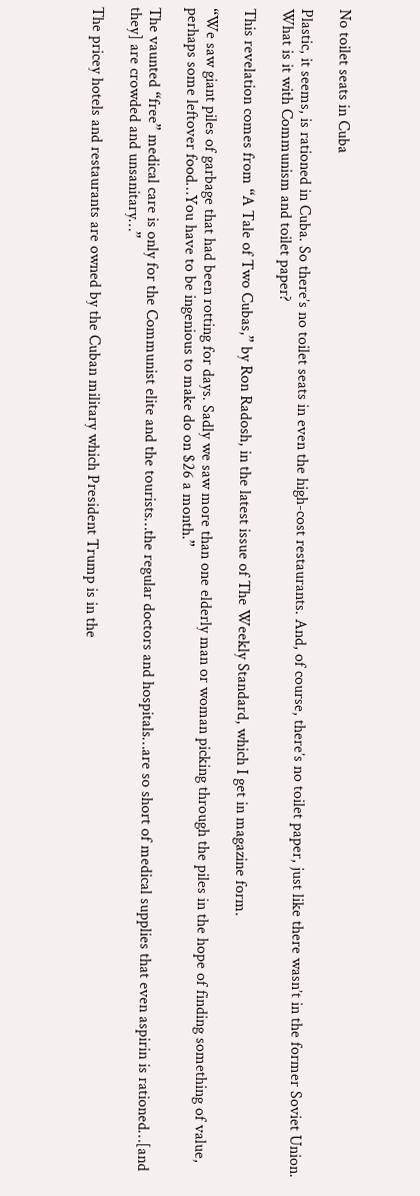No toilet seats in Cuba

Plastic, it seems, is rationed in Cuba. So there’s no toilet seats in even the high-cost restaurants. And, of course, there’s no toilet paper, just like there wasn’t in the former Soviet Union. What is it with Communism and toilet paper?

This revelation comes from “A Tale of Two Cubas,” by Ron Radosh, in the latest issue of The Weekly Standard, which I get in magazine form.

“We saw giant piles of garbage that had been rotting for days. Sadly we saw more than one elderly man or woman picking through the piles in the hope of finding something of value, perhaps some leftover food…You have to be ingenious to make do on $26 a month.”

The vaunted “free” medical care is only for the Communist elite and the tourists…the regular doctors and hospitals…are so short of medical supplies that even aspirin is rationed…[and they] are crowded and unsanitary…”

The pricey hotels and restaurants are owned by the Cuban military which President Trump is in the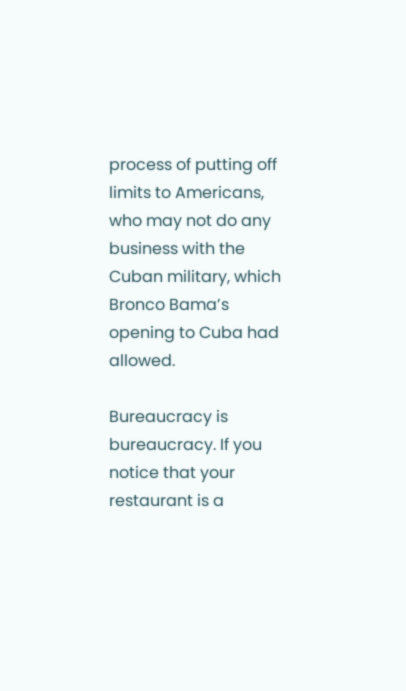process of putting off limits to Americans, who may not do any business with the Cuban military, which Bronco Bama’s opening to Cuba had allowed.

Bureaucracy is bureaucracy. If you notice that your restaurant is a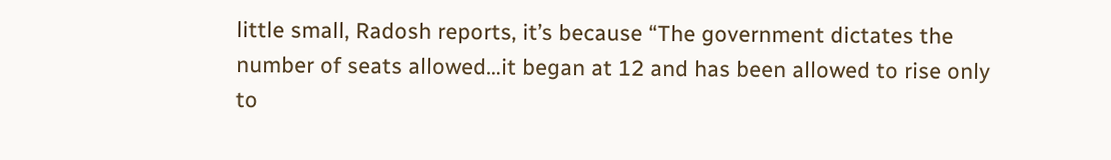little small, Radosh reports, it’s because “The government dictates the number of seats allowed…it began at 12 and has been allowed to rise only to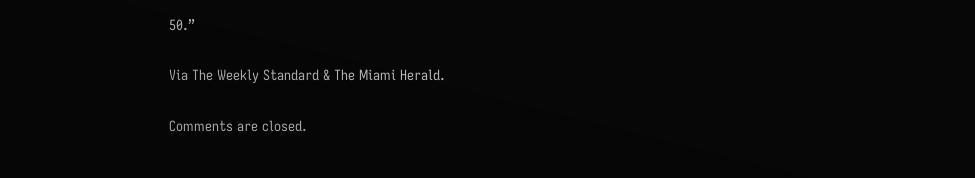50.”

Via The Weekly Standard & The Miami Herald.

Comments are closed.